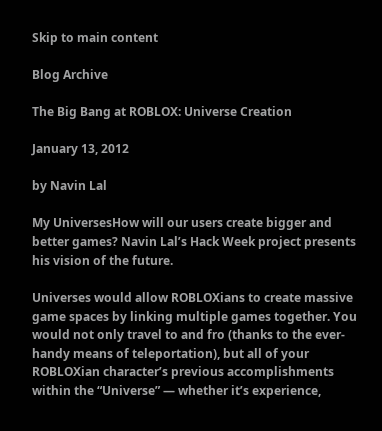Skip to main content

Blog Archive

The Big Bang at ROBLOX: Universe Creation

January 13, 2012

by Navin Lal

My UniversesHow will our users create bigger and better games? Navin Lal’s Hack Week project presents his vision of the future.

Universes would allow ROBLOXians to create massive game spaces by linking multiple games together. You would not only travel to and fro (thanks to the ever-handy means of teleportation), but all of your ROBLOXian character’s previous accomplishments within the “Universe” — whether it’s experience,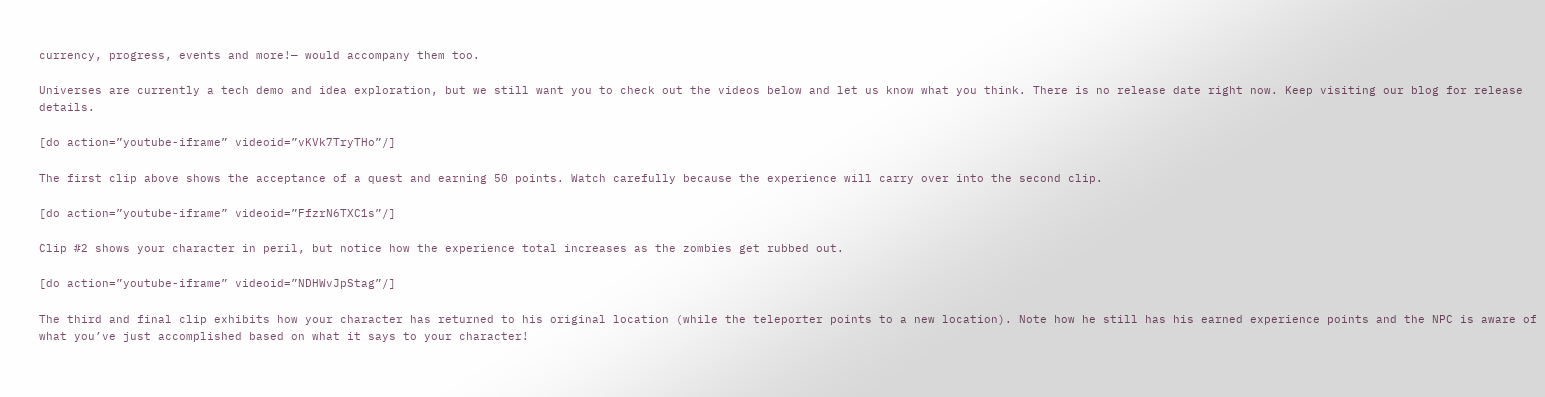currency, progress, events and more!— would accompany them too.

Universes are currently a tech demo and idea exploration, but we still want you to check out the videos below and let us know what you think. There is no release date right now. Keep visiting our blog for release details.

[do action=”youtube-iframe” videoid=”vKVk7TryTHo”/]

The first clip above shows the acceptance of a quest and earning 50 points. Watch carefully because the experience will carry over into the second clip.

[do action=”youtube-iframe” videoid=”FfzrN6TXC1s”/]

Clip #2 shows your character in peril, but notice how the experience total increases as the zombies get rubbed out.

[do action=”youtube-iframe” videoid=”NDHWvJpStag”/]

The third and final clip exhibits how your character has returned to his original location (while the teleporter points to a new location). Note how he still has his earned experience points and the NPC is aware of what you’ve just accomplished based on what it says to your character!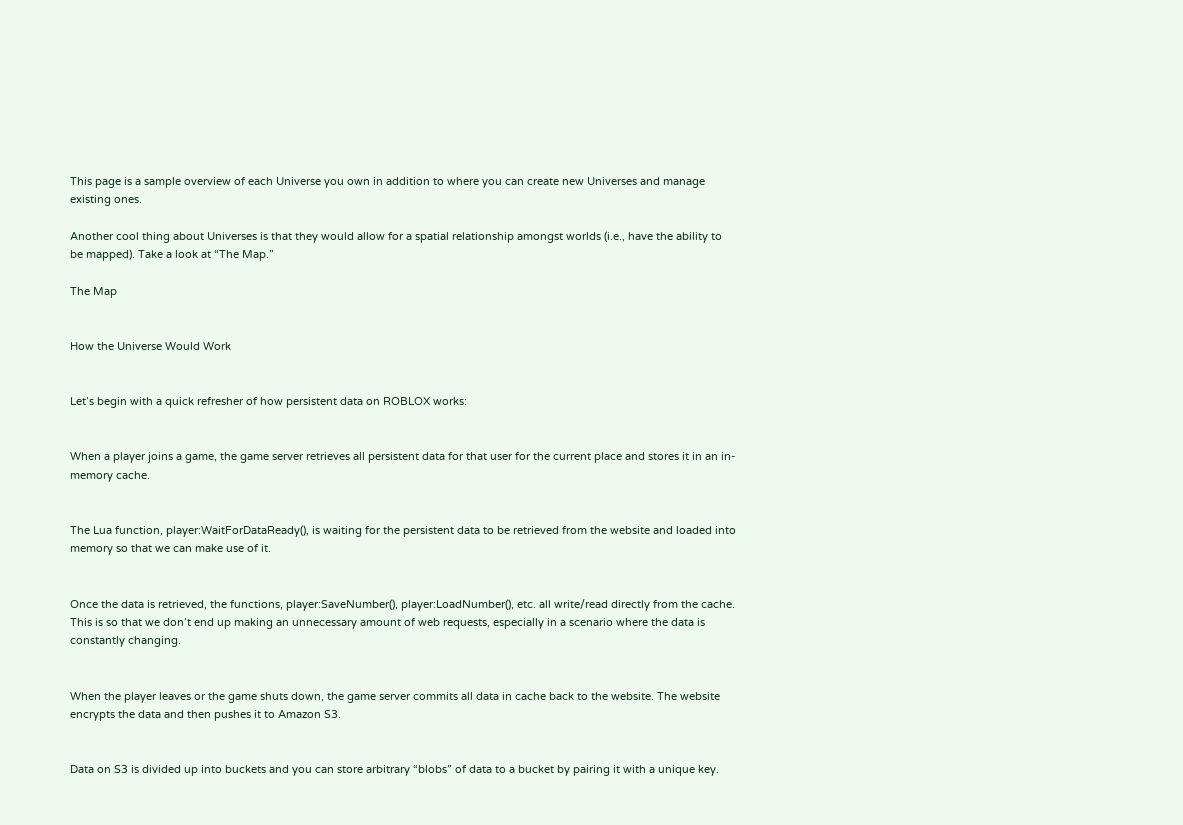This page is a sample overview of each Universe you own in addition to where you can create new Universes and manage existing ones.

Another cool thing about Universes is that they would allow for a spatial relationship amongst worlds (i.e., have the ability to be mapped). Take a look at “The Map.”

The Map


How the Universe Would Work


Let’s begin with a quick refresher of how persistent data on ROBLOX works:


When a player joins a game, the game server retrieves all persistent data for that user for the current place and stores it in an in-memory cache.


The Lua function, player:WaitForDataReady(), is waiting for the persistent data to be retrieved from the website and loaded into memory so that we can make use of it.


Once the data is retrieved, the functions, player:SaveNumber(), player:LoadNumber(), etc. all write/read directly from the cache. This is so that we don’t end up making an unnecessary amount of web requests, especially in a scenario where the data is constantly changing.


When the player leaves or the game shuts down, the game server commits all data in cache back to the website. The website encrypts the data and then pushes it to Amazon S3.


Data on S3 is divided up into buckets and you can store arbitrary “blobs” of data to a bucket by pairing it with a unique key.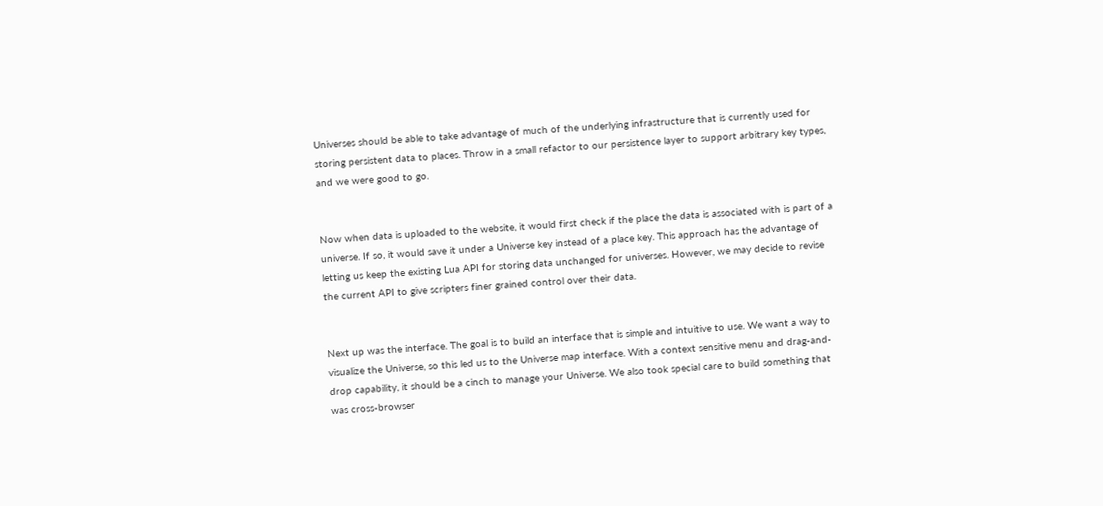Universes should be able to take advantage of much of the underlying infrastructure that is currently used for storing persistent data to places. Throw in a small refactor to our persistence layer to support arbitrary key types, and we were good to go.


Now when data is uploaded to the website, it would first check if the place the data is associated with is part of a universe. If so, it would save it under a Universe key instead of a place key. This approach has the advantage of letting us keep the existing Lua API for storing data unchanged for universes. However, we may decide to revise the current API to give scripters finer grained control over their data.


Next up was the interface. The goal is to build an interface that is simple and intuitive to use. We want a way to visualize the Universe, so this led us to the Universe map interface. With a context sensitive menu and drag-and-drop capability, it should be a cinch to manage your Universe. We also took special care to build something that was cross-browser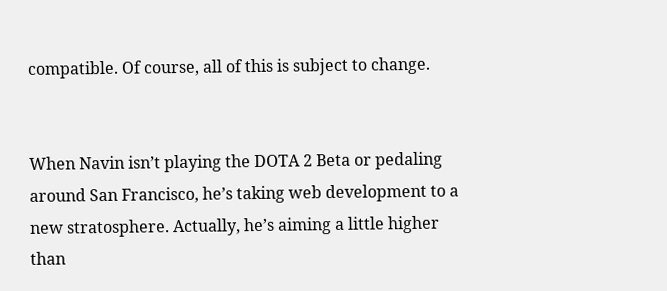compatible. Of course, all of this is subject to change.


When Navin isn’t playing the DOTA 2 Beta or pedaling around San Francisco, he’s taking web development to a new stratosphere. Actually, he’s aiming a little higher than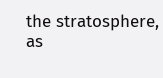the stratosphere, as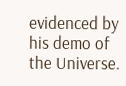evidenced by his demo of the Universe.